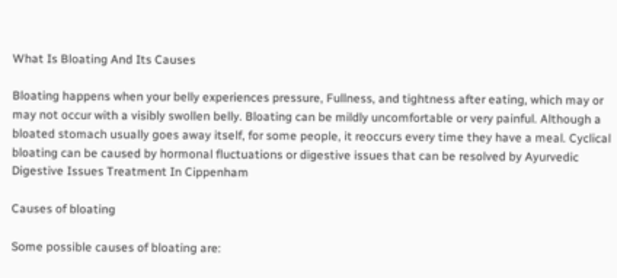What Is Bloating And Its Causes

Bloating happens when your belly experiences pressure, Fullness, and tightness after eating, which may or may not occur with a visibly swollen belly. Bloating can be mildly uncomfortable or very painful. Although a bloated stomach usually goes away itself, for some people, it reoccurs every time they have a meal. Cyclical bloating can be caused by hormonal fluctuations or digestive issues that can be resolved by Ayurvedic Digestive Issues Treatment In Cippenham

Causes of bloating

Some possible causes of bloating are: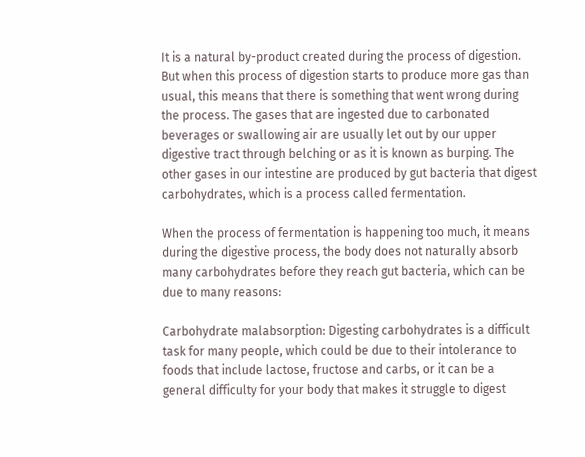It is a natural by-product created during the process of digestion. But when this process of digestion starts to produce more gas than usual, this means that there is something that went wrong during the process. The gases that are ingested due to carbonated beverages or swallowing air are usually let out by our upper digestive tract through belching or as it is known as burping. The other gases in our intestine are produced by gut bacteria that digest carbohydrates, which is a process called fermentation.

When the process of fermentation is happening too much, it means during the digestive process, the body does not naturally absorb many carbohydrates before they reach gut bacteria, which can be due to many reasons:

Carbohydrate malabsorption: Digesting carbohydrates is a difficult task for many people, which could be due to their intolerance to foods that include lactose, fructose and carbs, or it can be a general difficulty for your body that makes it struggle to digest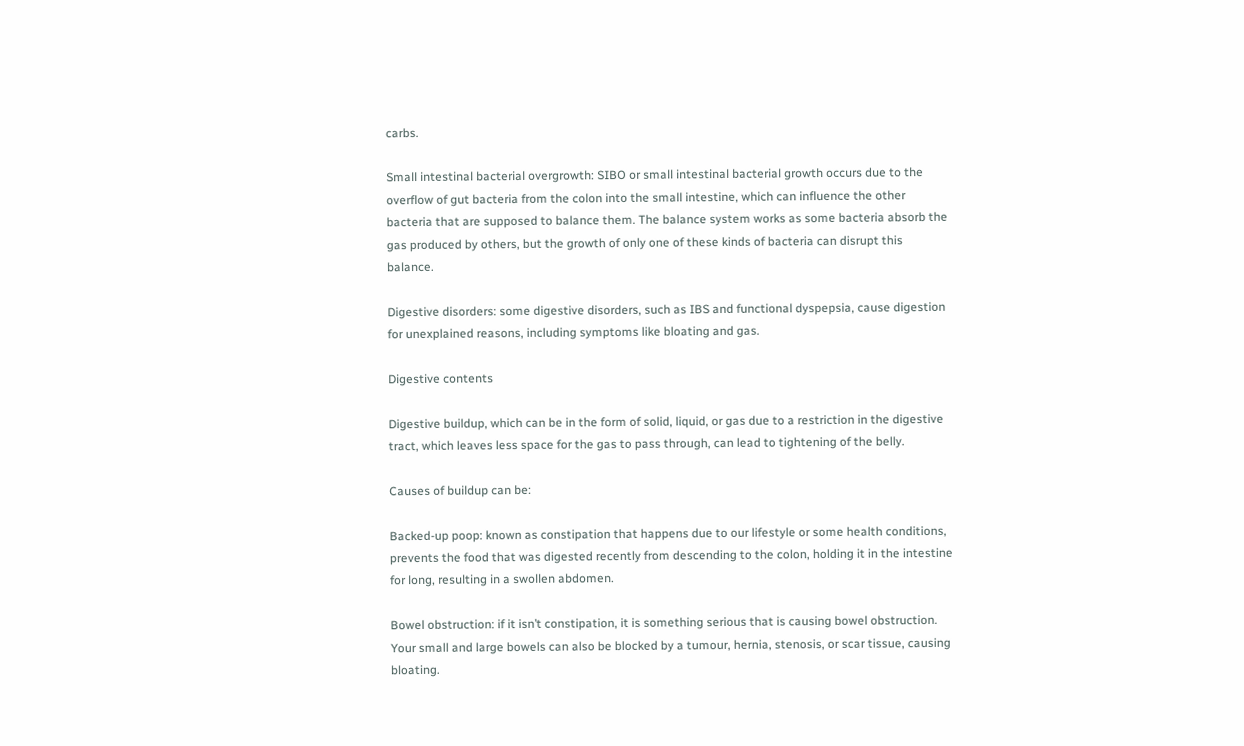carbs.

Small intestinal bacterial overgrowth: SIBO or small intestinal bacterial growth occurs due to the overflow of gut bacteria from the colon into the small intestine, which can influence the other bacteria that are supposed to balance them. The balance system works as some bacteria absorb the gas produced by others, but the growth of only one of these kinds of bacteria can disrupt this balance.

Digestive disorders: some digestive disorders, such as IBS and functional dyspepsia, cause digestion for unexplained reasons, including symptoms like bloating and gas.

Digestive contents

Digestive buildup, which can be in the form of solid, liquid, or gas due to a restriction in the digestive tract, which leaves less space for the gas to pass through, can lead to tightening of the belly.

Causes of buildup can be:

Backed-up poop: known as constipation that happens due to our lifestyle or some health conditions, prevents the food that was digested recently from descending to the colon, holding it in the intestine for long, resulting in a swollen abdomen.

Bowel obstruction: if it isn’t constipation, it is something serious that is causing bowel obstruction. Your small and large bowels can also be blocked by a tumour, hernia, stenosis, or scar tissue, causing bloating.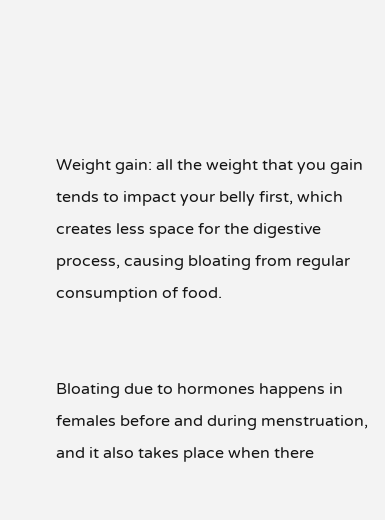Weight gain: all the weight that you gain tends to impact your belly first, which creates less space for the digestive process, causing bloating from regular consumption of food.


Bloating due to hormones happens in females before and during menstruation, and it also takes place when there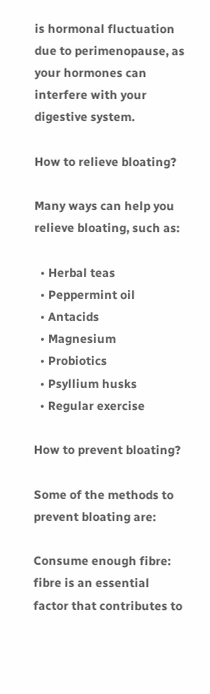is hormonal fluctuation due to perimenopause, as your hormones can interfere with your digestive system.

How to relieve bloating?

Many ways can help you relieve bloating, such as:

  • Herbal teas
  • Peppermint oil
  • Antacids
  • Magnesium
  • Probiotics
  • Psyllium husks
  • Regular exercise

How to prevent bloating?

Some of the methods to prevent bloating are:

Consume enough fibre: fibre is an essential factor that contributes to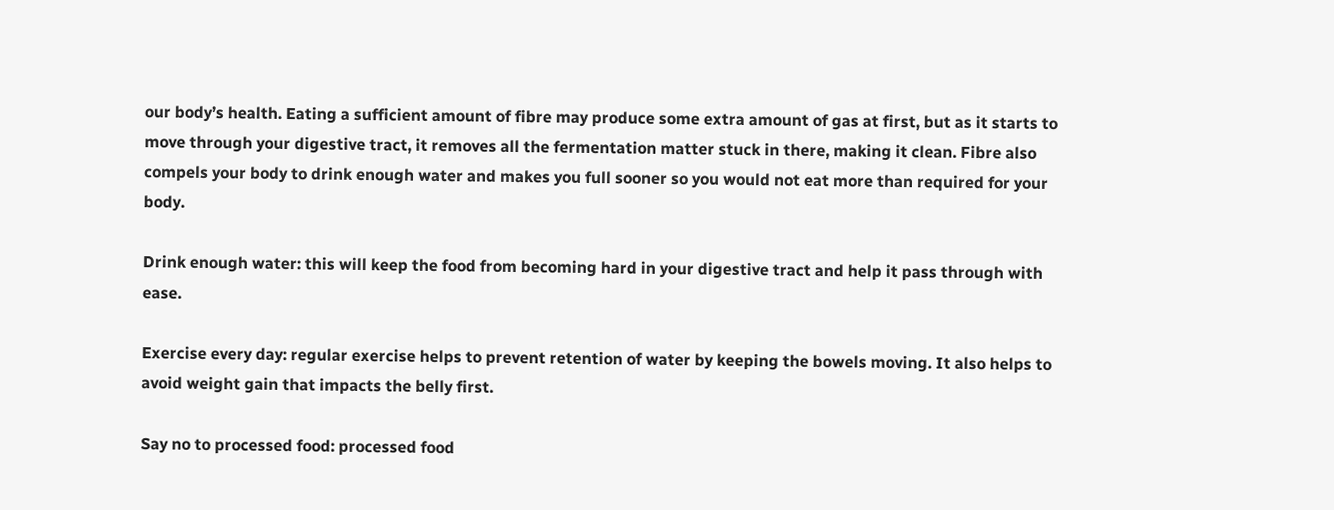our body’s health. Eating a sufficient amount of fibre may produce some extra amount of gas at first, but as it starts to move through your digestive tract, it removes all the fermentation matter stuck in there, making it clean. Fibre also compels your body to drink enough water and makes you full sooner so you would not eat more than required for your body.

Drink enough water: this will keep the food from becoming hard in your digestive tract and help it pass through with ease.

Exercise every day: regular exercise helps to prevent retention of water by keeping the bowels moving. It also helps to avoid weight gain that impacts the belly first.

Say no to processed food: processed food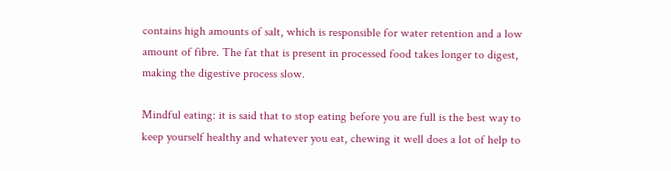contains high amounts of salt, which is responsible for water retention and a low amount of fibre. The fat that is present in processed food takes longer to digest, making the digestive process slow.

Mindful eating: it is said that to stop eating before you are full is the best way to keep yourself healthy and whatever you eat, chewing it well does a lot of help to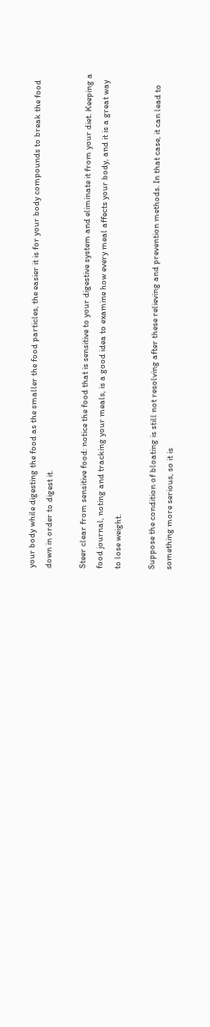your body while digesting the food as the smaller the food particles, the easier it is for your body compounds to break the food down in order to digest it.

Steer clear from sensitive food: notice the food that is sensitive to your digestive system and eliminate it from your diet. Keeping a food journal, noting and tracking your meals, is a good idea to examine how every meal affects your body, and it is a great way to lose weight.

Suppose the condition of bloating is still not resolving after these relieving and prevention methods. In that case, it can lead to something more serious, so it is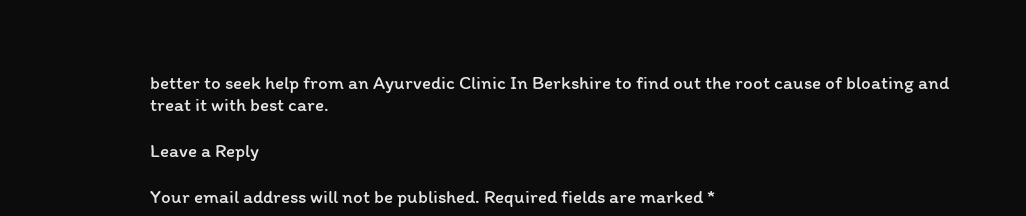better to seek help from an Ayurvedic Clinic In Berkshire to find out the root cause of bloating and treat it with best care.

Leave a Reply

Your email address will not be published. Required fields are marked *